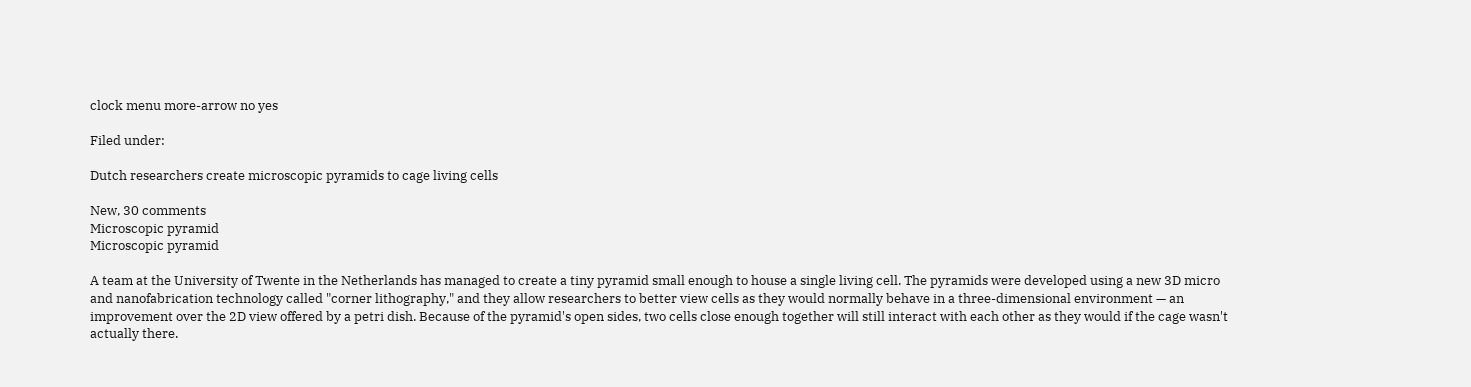clock menu more-arrow no yes

Filed under:

Dutch researchers create microscopic pyramids to cage living cells

New, 30 comments
Microscopic pyramid
Microscopic pyramid

A team at the University of Twente in the Netherlands has managed to create a tiny pyramid small enough to house a single living cell. The pyramids were developed using a new 3D micro and nanofabrication technology called "corner lithography," and they allow researchers to better view cells as they would normally behave in a three-dimensional environment — an improvement over the 2D view offered by a petri dish. Because of the pyramid's open sides, two cells close enough together will still interact with each other as they would if the cage wasn't actually there.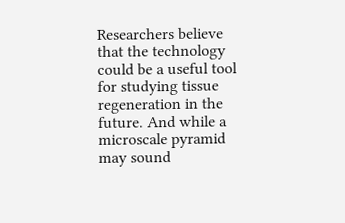Researchers believe that the technology could be a useful tool for studying tissue regeneration in the future. And while a microscale pyramid may sound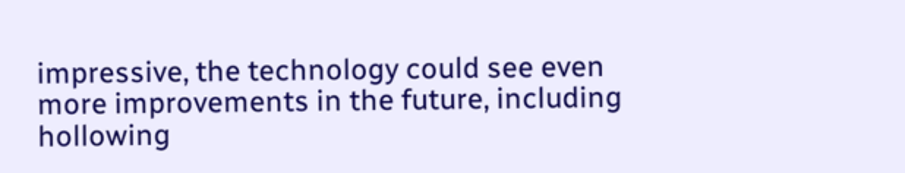impressive, the technology could see even more improvements in the future, including hollowing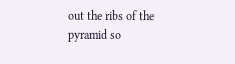out the ribs of the pyramid so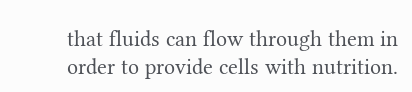that fluids can flow through them in order to provide cells with nutrition.